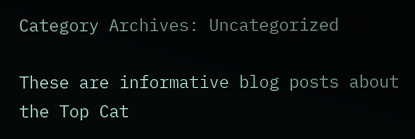Category Archives: Uncategorized

These are informative blog posts about the Top Cat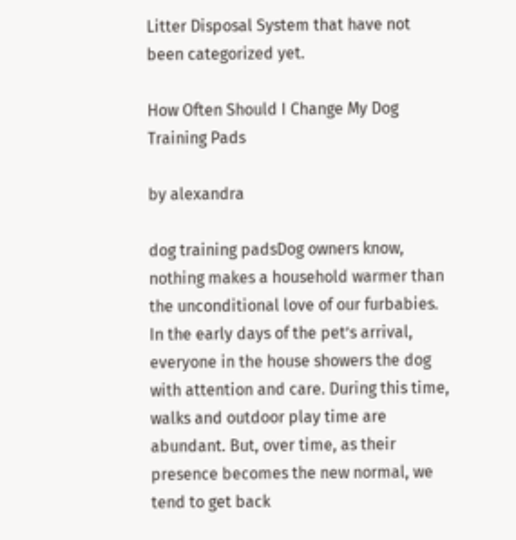Litter Disposal System that have not been categorized yet.

How Often Should I Change My Dog Training Pads

by alexandra

dog training padsDog owners know, nothing makes a household warmer than the unconditional love of our furbabies. In the early days of the pet’s arrival, everyone in the house showers the dog with attention and care. During this time, walks and outdoor play time are abundant. But, over time, as their presence becomes the new normal, we tend to get back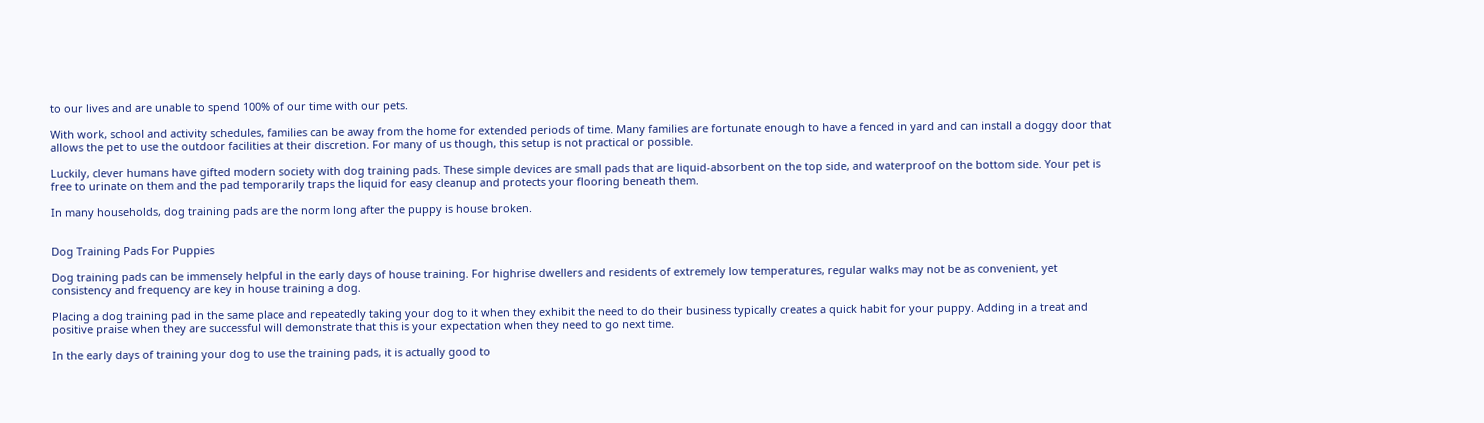to our lives and are unable to spend 100% of our time with our pets.

With work, school and activity schedules, families can be away from the home for extended periods of time. Many families are fortunate enough to have a fenced in yard and can install a doggy door that allows the pet to use the outdoor facilities at their discretion. For many of us though, this setup is not practical or possible.

Luckily, clever humans have gifted modern society with dog training pads. These simple devices are small pads that are liquid-absorbent on the top side, and waterproof on the bottom side. Your pet is free to urinate on them and the pad temporarily traps the liquid for easy cleanup and protects your flooring beneath them.

In many households, dog training pads are the norm long after the puppy is house broken.


Dog Training Pads For Puppies

Dog training pads can be immensely helpful in the early days of house training. For highrise dwellers and residents of extremely low temperatures, regular walks may not be as convenient, yet consistency and frequency are key in house training a dog.

Placing a dog training pad in the same place and repeatedly taking your dog to it when they exhibit the need to do their business typically creates a quick habit for your puppy. Adding in a treat and positive praise when they are successful will demonstrate that this is your expectation when they need to go next time.

In the early days of training your dog to use the training pads, it is actually good to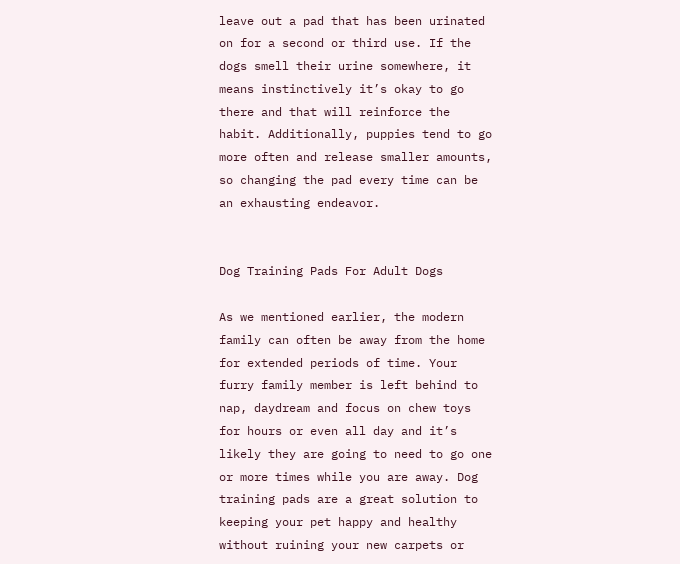leave out a pad that has been urinated on for a second or third use. If the dogs smell their urine somewhere, it means instinctively it’s okay to go there and that will reinforce the habit. Additionally, puppies tend to go more often and release smaller amounts, so changing the pad every time can be an exhausting endeavor.


Dog Training Pads For Adult Dogs

As we mentioned earlier, the modern family can often be away from the home for extended periods of time. Your furry family member is left behind to nap, daydream and focus on chew toys for hours or even all day and it’s likely they are going to need to go one or more times while you are away. Dog training pads are a great solution to keeping your pet happy and healthy without ruining your new carpets or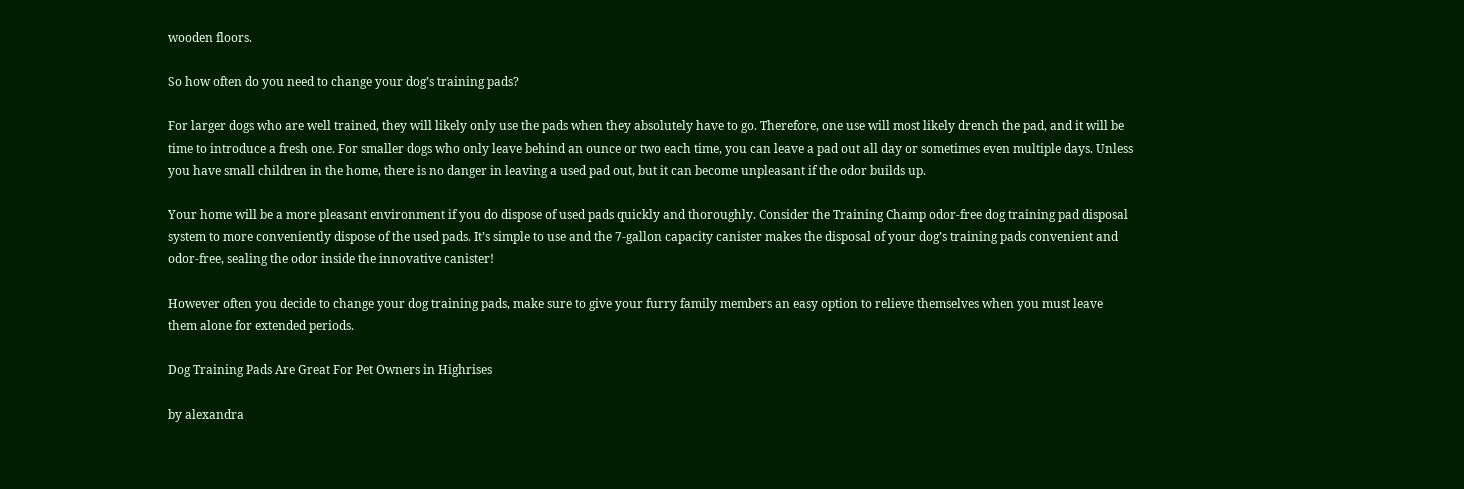wooden floors.

So how often do you need to change your dog’s training pads?

For larger dogs who are well trained, they will likely only use the pads when they absolutely have to go. Therefore, one use will most likely drench the pad, and it will be time to introduce a fresh one. For smaller dogs who only leave behind an ounce or two each time, you can leave a pad out all day or sometimes even multiple days. Unless you have small children in the home, there is no danger in leaving a used pad out, but it can become unpleasant if the odor builds up.

Your home will be a more pleasant environment if you do dispose of used pads quickly and thoroughly. Consider the Training Champ odor-free dog training pad disposal system to more conveniently dispose of the used pads. It’s simple to use and the 7-gallon capacity canister makes the disposal of your dog’s training pads convenient and odor-free, sealing the odor inside the innovative canister!

However often you decide to change your dog training pads, make sure to give your furry family members an easy option to relieve themselves when you must leave them alone for extended periods.

Dog Training Pads Are Great For Pet Owners in Highrises

by alexandra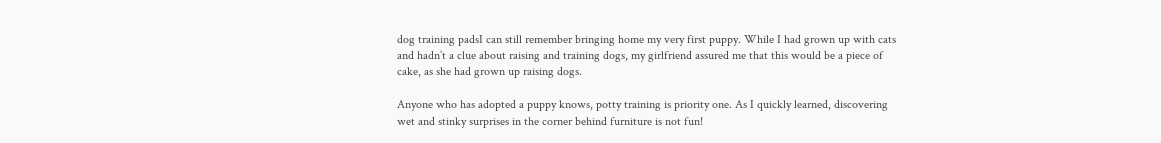dog training padsI can still remember bringing home my very first puppy. While I had grown up with cats and hadn’t a clue about raising and training dogs, my girlfriend assured me that this would be a piece of cake, as she had grown up raising dogs.

Anyone who has adopted a puppy knows, potty training is priority one. As I quickly learned, discovering wet and stinky surprises in the corner behind furniture is not fun!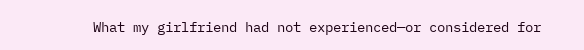What my girlfriend had not experienced—or considered for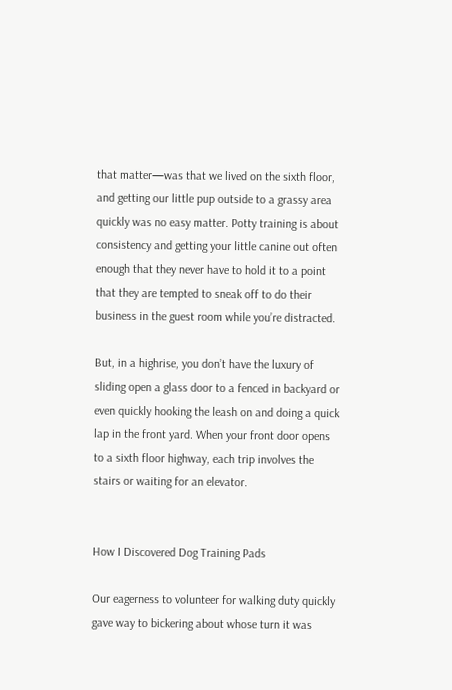that matter—was that we lived on the sixth floor, and getting our little pup outside to a grassy area quickly was no easy matter. Potty training is about consistency and getting your little canine out often enough that they never have to hold it to a point that they are tempted to sneak off to do their business in the guest room while you’re distracted.

But, in a highrise, you don’t have the luxury of sliding open a glass door to a fenced in backyard or even quickly hooking the leash on and doing a quick lap in the front yard. When your front door opens to a sixth floor highway, each trip involves the stairs or waiting for an elevator.


How I Discovered Dog Training Pads

Our eagerness to volunteer for walking duty quickly gave way to bickering about whose turn it was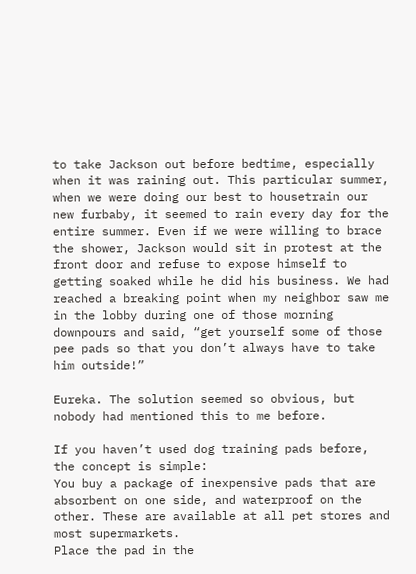to take Jackson out before bedtime, especially when it was raining out. This particular summer, when we were doing our best to housetrain our new furbaby, it seemed to rain every day for the entire summer. Even if we were willing to brace the shower, Jackson would sit in protest at the front door and refuse to expose himself to getting soaked while he did his business. We had reached a breaking point when my neighbor saw me in the lobby during one of those morning downpours and said, “get yourself some of those pee pads so that you don’t always have to take him outside!”

Eureka. The solution seemed so obvious, but nobody had mentioned this to me before.

If you haven’t used dog training pads before, the concept is simple:
You buy a package of inexpensive pads that are absorbent on one side, and waterproof on the other. These are available at all pet stores and most supermarkets.
Place the pad in the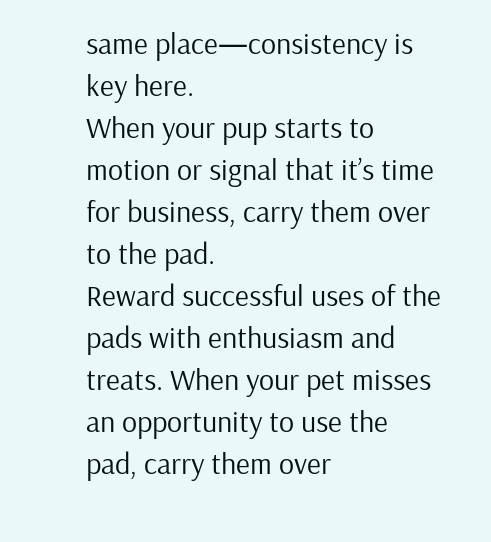same place—consistency is key here.
When your pup starts to motion or signal that it’s time for business, carry them over to the pad.
Reward successful uses of the pads with enthusiasm and treats. When your pet misses an opportunity to use the pad, carry them over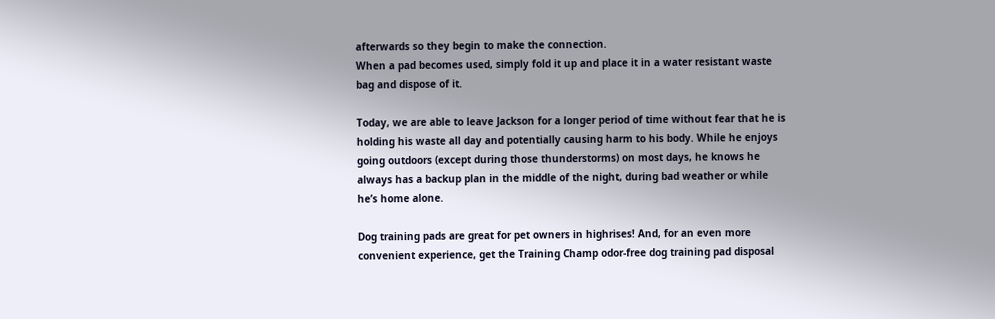afterwards so they begin to make the connection.
When a pad becomes used, simply fold it up and place it in a water resistant waste bag and dispose of it.

Today, we are able to leave Jackson for a longer period of time without fear that he is holding his waste all day and potentially causing harm to his body. While he enjoys going outdoors (except during those thunderstorms) on most days, he knows he always has a backup plan in the middle of the night, during bad weather or while he’s home alone.

Dog training pads are great for pet owners in highrises! And, for an even more convenient experience, get the Training Champ odor-free dog training pad disposal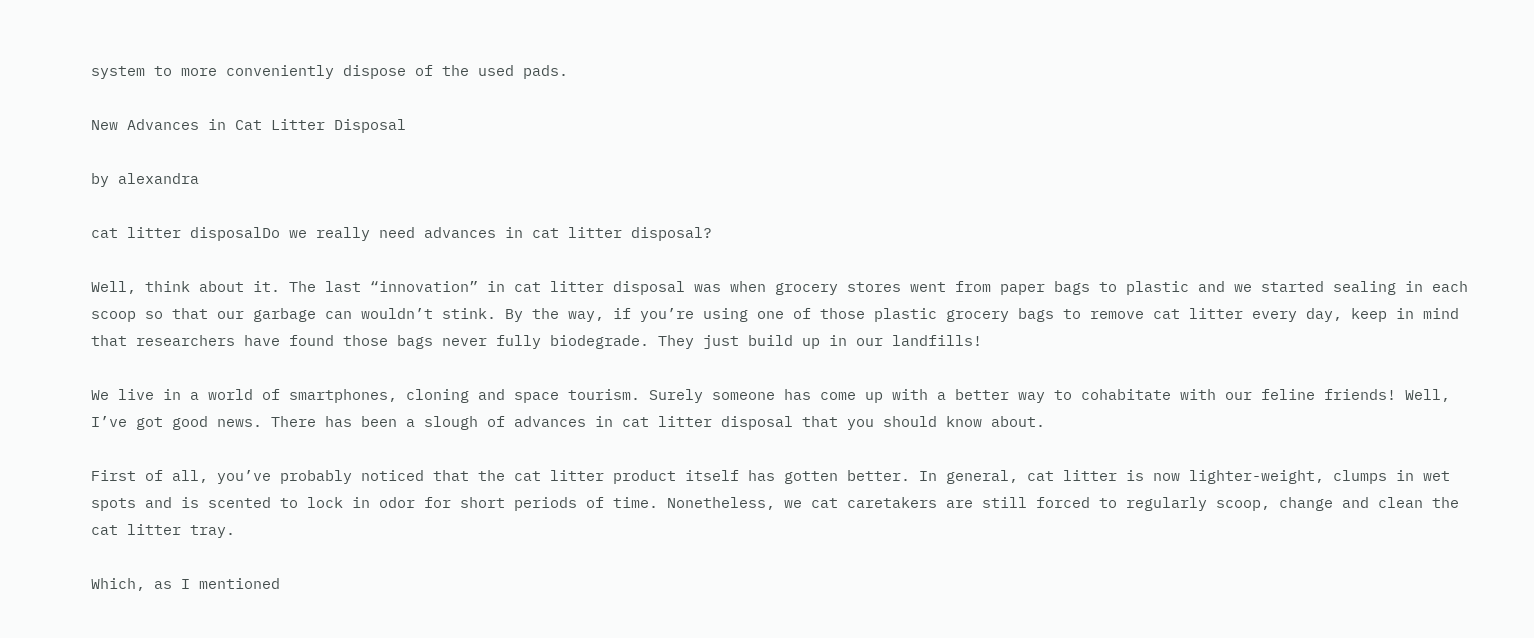system to more conveniently dispose of the used pads.

New Advances in Cat Litter Disposal

by alexandra

cat litter disposalDo we really need advances in cat litter disposal?

Well, think about it. The last “innovation” in cat litter disposal was when grocery stores went from paper bags to plastic and we started sealing in each scoop so that our garbage can wouldn’t stink. By the way, if you’re using one of those plastic grocery bags to remove cat litter every day, keep in mind that researchers have found those bags never fully biodegrade. They just build up in our landfills!

We live in a world of smartphones, cloning and space tourism. Surely someone has come up with a better way to cohabitate with our feline friends! Well, I’ve got good news. There has been a slough of advances in cat litter disposal that you should know about.

First of all, you’ve probably noticed that the cat litter product itself has gotten better. In general, cat litter is now lighter-weight, clumps in wet spots and is scented to lock in odor for short periods of time. Nonetheless, we cat caretakers are still forced to regularly scoop, change and clean the cat litter tray.

Which, as I mentioned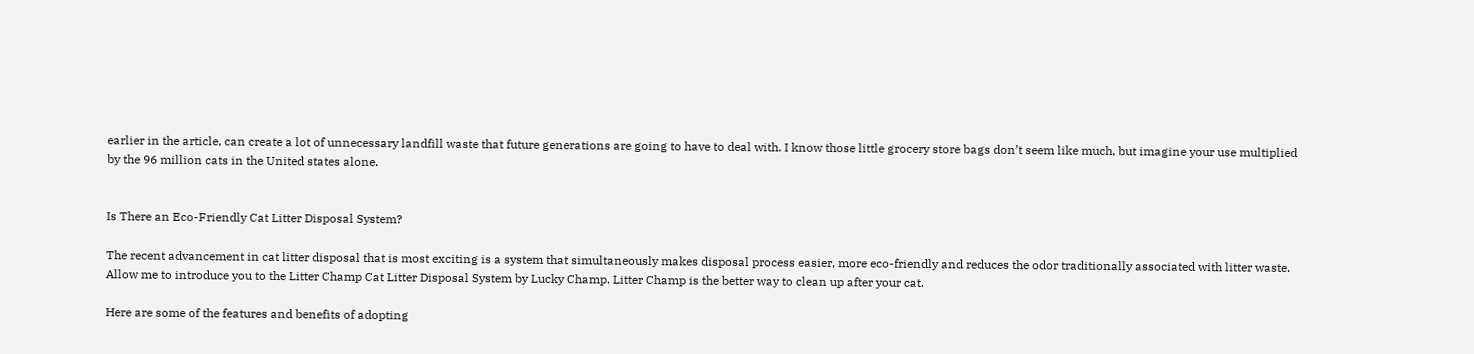earlier in the article, can create a lot of unnecessary landfill waste that future generations are going to have to deal with. I know those little grocery store bags don’t seem like much, but imagine your use multiplied by the 96 million cats in the United states alone.


Is There an Eco-Friendly Cat Litter Disposal System?

The recent advancement in cat litter disposal that is most exciting is a system that simultaneously makes disposal process easier, more eco-friendly and reduces the odor traditionally associated with litter waste. Allow me to introduce you to the Litter Champ Cat Litter Disposal System by Lucky Champ. Litter Champ is the better way to clean up after your cat.

Here are some of the features and benefits of adopting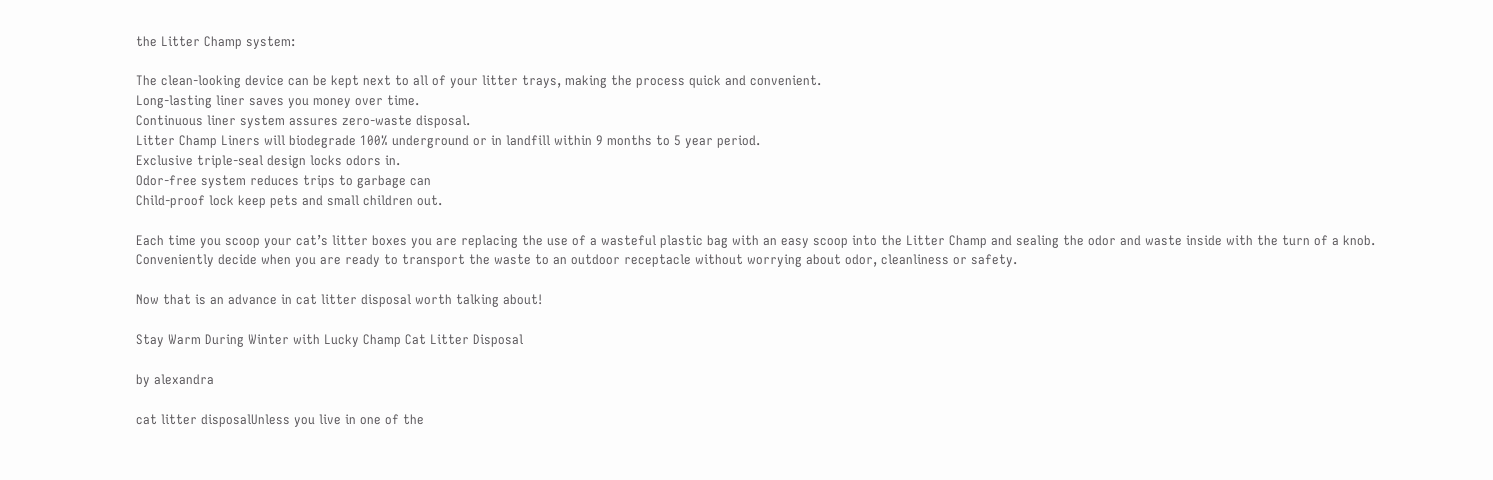the Litter Champ system:

The clean-looking device can be kept next to all of your litter trays, making the process quick and convenient.
Long-lasting liner saves you money over time.
Continuous liner system assures zero-waste disposal.
Litter Champ Liners will biodegrade 100% underground or in landfill within 9 months to 5 year period.
Exclusive triple-seal design locks odors in.
Odor-free system reduces trips to garbage can
Child-proof lock keep pets and small children out.

Each time you scoop your cat’s litter boxes you are replacing the use of a wasteful plastic bag with an easy scoop into the Litter Champ and sealing the odor and waste inside with the turn of a knob. Conveniently decide when you are ready to transport the waste to an outdoor receptacle without worrying about odor, cleanliness or safety.

Now that is an advance in cat litter disposal worth talking about!

Stay Warm During Winter with Lucky Champ Cat Litter Disposal

by alexandra

cat litter disposalUnless you live in one of the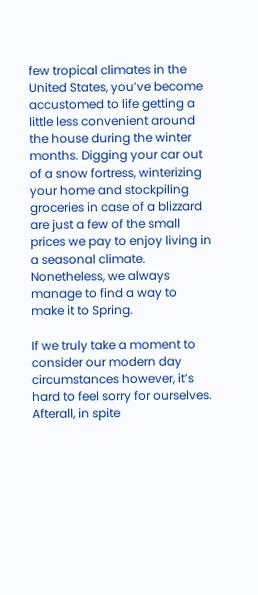few tropical climates in the United States, you’ve become accustomed to life getting a little less convenient around the house during the winter months. Digging your car out of a snow fortress, winterizing your home and stockpiling groceries in case of a blizzard are just a few of the small prices we pay to enjoy living in a seasonal climate. Nonetheless, we always manage to find a way to make it to Spring.

If we truly take a moment to consider our modern day circumstances however, it’s hard to feel sorry for ourselves. Afterall, in spite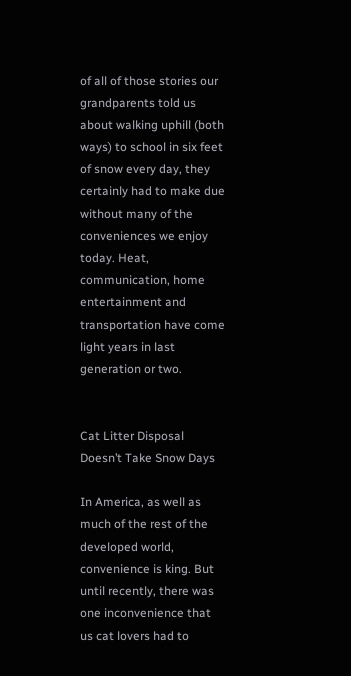of all of those stories our grandparents told us about walking uphill (both ways) to school in six feet of snow every day, they certainly had to make due without many of the conveniences we enjoy today. Heat, communication, home entertainment and transportation have come light years in last generation or two.


Cat Litter Disposal Doesn’t Take Snow Days

In America, as well as much of the rest of the developed world, convenience is king. But until recently, there was one inconvenience that us cat lovers had to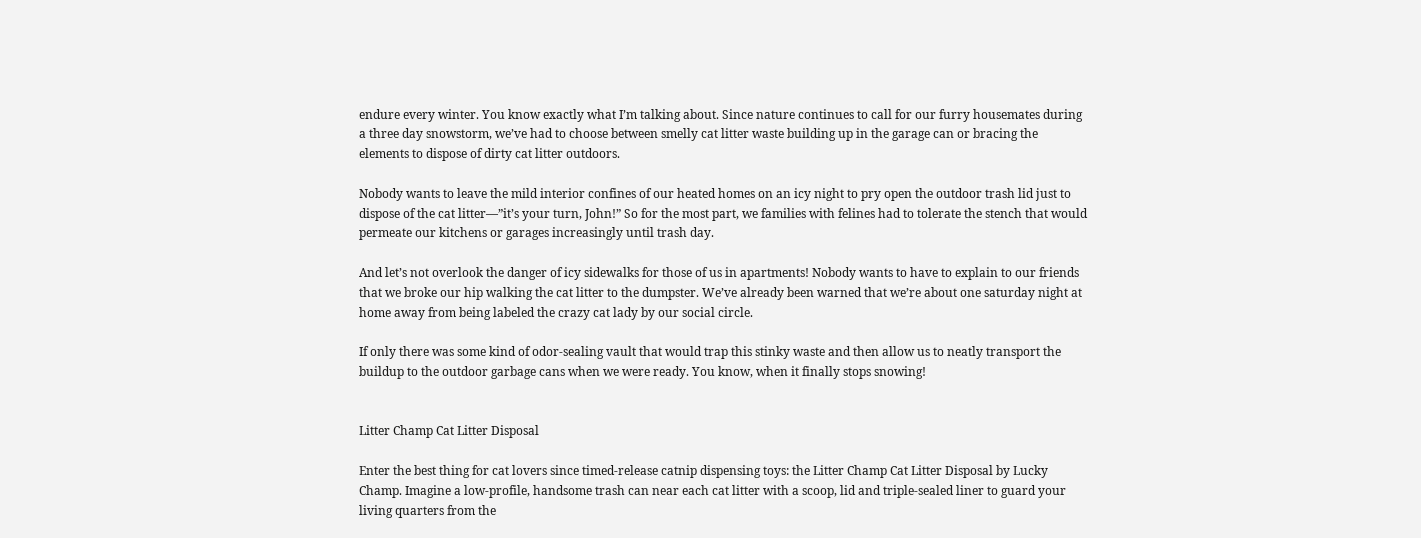endure every winter. You know exactly what I’m talking about. Since nature continues to call for our furry housemates during a three day snowstorm, we’ve had to choose between smelly cat litter waste building up in the garage can or bracing the elements to dispose of dirty cat litter outdoors.

Nobody wants to leave the mild interior confines of our heated homes on an icy night to pry open the outdoor trash lid just to dispose of the cat litter—”it’s your turn, John!” So for the most part, we families with felines had to tolerate the stench that would permeate our kitchens or garages increasingly until trash day.

And let’s not overlook the danger of icy sidewalks for those of us in apartments! Nobody wants to have to explain to our friends that we broke our hip walking the cat litter to the dumpster. We’ve already been warned that we’re about one saturday night at home away from being labeled the crazy cat lady by our social circle.

If only there was some kind of odor-sealing vault that would trap this stinky waste and then allow us to neatly transport the buildup to the outdoor garbage cans when we were ready. You know, when it finally stops snowing!


Litter Champ Cat Litter Disposal

Enter the best thing for cat lovers since timed-release catnip dispensing toys: the Litter Champ Cat Litter Disposal by Lucky Champ. Imagine a low-profile, handsome trash can near each cat litter with a scoop, lid and triple-sealed liner to guard your living quarters from the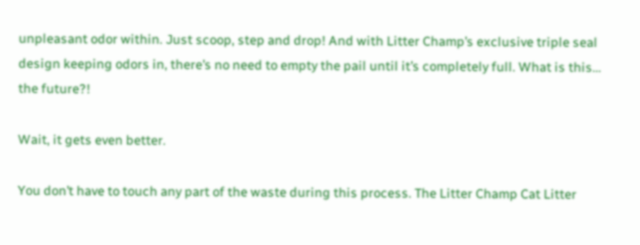unpleasant odor within. Just scoop, step and drop! And with Litter Champ’s exclusive triple seal design keeping odors in, there’s no need to empty the pail until it’s completely full. What is this… the future?!

Wait, it gets even better.

You don’t have to touch any part of the waste during this process. The Litter Champ Cat Litter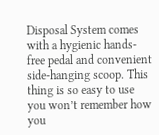Disposal System comes with a hygienic hands-free pedal and convenient side-hanging scoop. This thing is so easy to use you won’t remember how you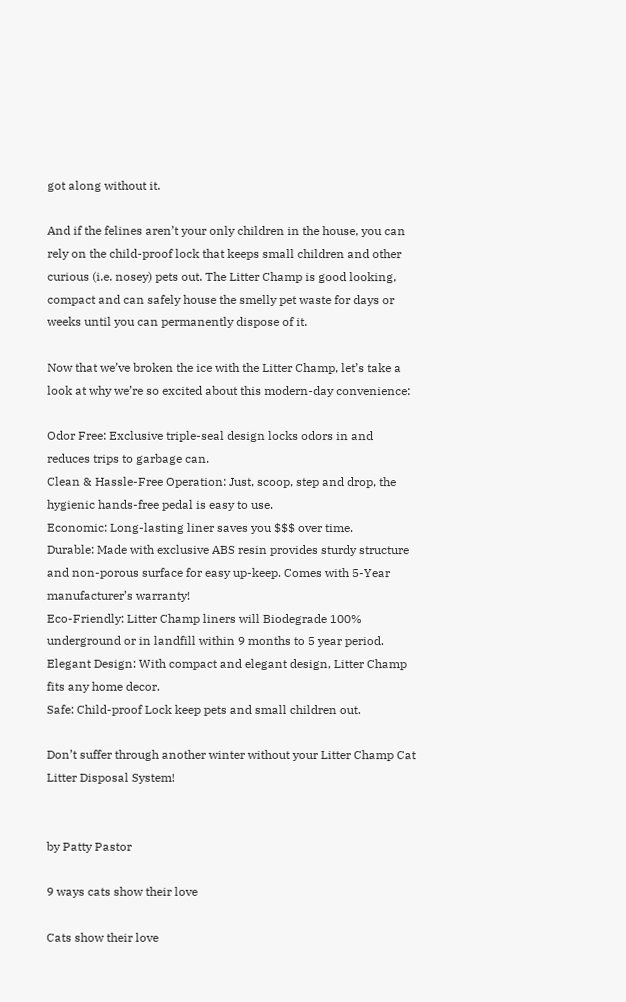got along without it.

And if the felines aren’t your only children in the house, you can rely on the child-proof lock that keeps small children and other curious (i.e. nosey) pets out. The Litter Champ is good looking, compact and can safely house the smelly pet waste for days or weeks until you can permanently dispose of it.

Now that we’ve broken the ice with the Litter Champ, let’s take a look at why we’re so excited about this modern-day convenience:

Odor Free: Exclusive triple-seal design locks odors in and reduces trips to garbage can.
Clean & Hassle-Free Operation: Just, scoop, step and drop, the hygienic hands-free pedal is easy to use.
Economic: Long-lasting liner saves you $$$ over time.
Durable: Made with exclusive ABS resin provides sturdy structure and non-porous surface for easy up-keep. Comes with 5-Year manufacturer’s warranty!
Eco-Friendly: Litter Champ liners will Biodegrade 100% underground or in landfill within 9 months to 5 year period.
Elegant Design: With compact and elegant design, Litter Champ fits any home decor.
Safe: Child-proof Lock keep pets and small children out.

Don’t suffer through another winter without your Litter Champ Cat Litter Disposal System!


by Patty Pastor

9 ways cats show their love

Cats show their love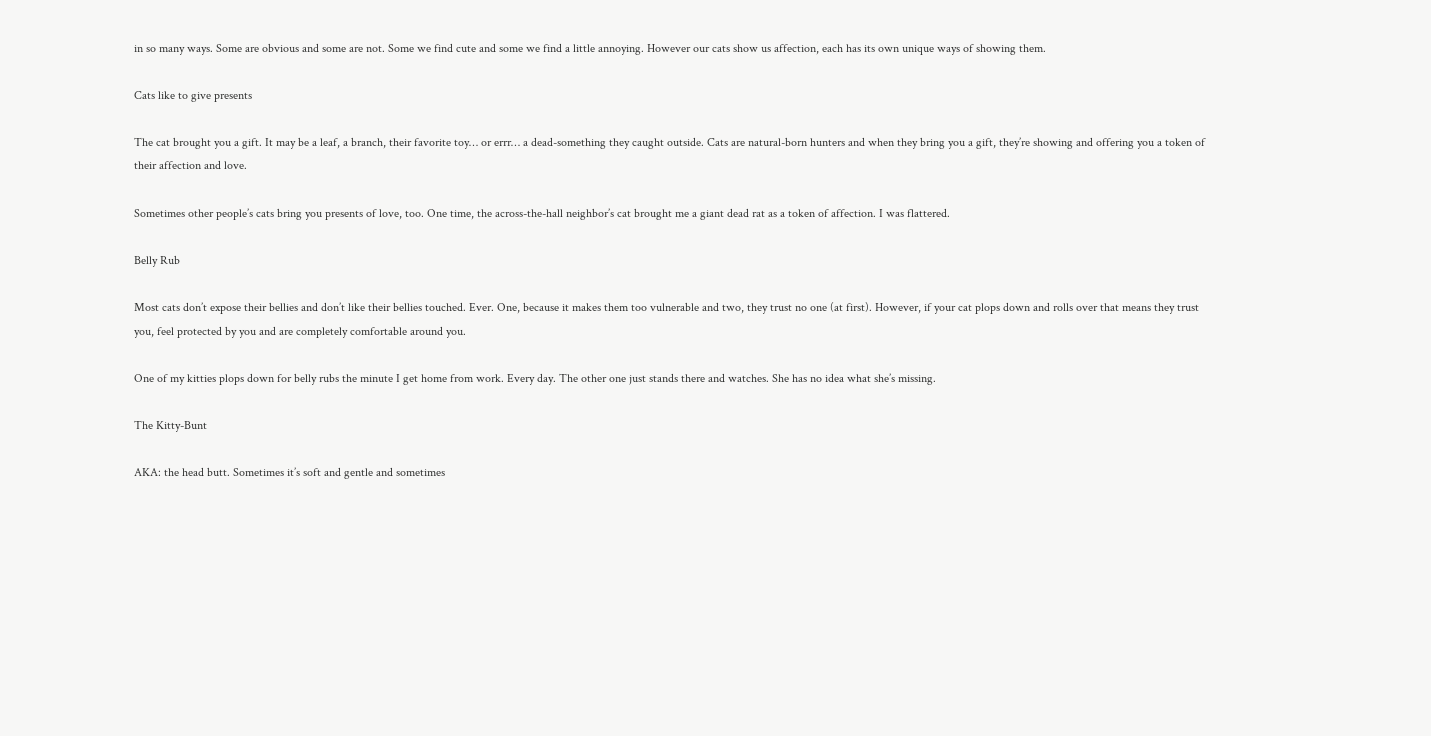in so many ways. Some are obvious and some are not. Some we find cute and some we find a little annoying. However our cats show us affection, each has its own unique ways of showing them.

Cats like to give presents

The cat brought you a gift. It may be a leaf, a branch, their favorite toy… or errr… a dead-something they caught outside. Cats are natural-born hunters and when they bring you a gift, they’re showing and offering you a token of their affection and love.

Sometimes other people’s cats bring you presents of love, too. One time, the across-the-hall neighbor’s cat brought me a giant dead rat as a token of affection. I was flattered.

Belly Rub

Most cats don’t expose their bellies and don’t like their bellies touched. Ever. One, because it makes them too vulnerable and two, they trust no one (at first). However, if your cat plops down and rolls over that means they trust you, feel protected by you and are completely comfortable around you.

One of my kitties plops down for belly rubs the minute I get home from work. Every day. The other one just stands there and watches. She has no idea what she’s missing.

The Kitty-Bunt

AKA: the head butt. Sometimes it’s soft and gentle and sometimes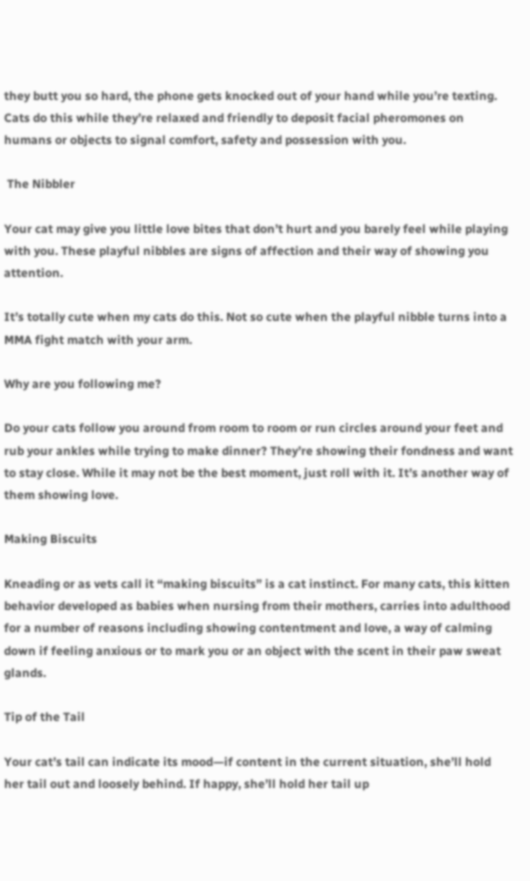they butt you so hard, the phone gets knocked out of your hand while you’re texting. Cats do this while they’re relaxed and friendly to deposit facial pheromones on humans or objects to signal comfort, safety and possession with you.

 The Nibbler

Your cat may give you little love bites that don’t hurt and you barely feel while playing with you. These playful nibbles are signs of affection and their way of showing you attention.

It’s totally cute when my cats do this. Not so cute when the playful nibble turns into a MMA fight match with your arm.

Why are you following me?

Do your cats follow you around from room to room or run circles around your feet and rub your ankles while trying to make dinner? They’re showing their fondness and want to stay close. While it may not be the best moment, just roll with it. It’s another way of them showing love.

Making Biscuits

Kneading or as vets call it “making biscuits” is a cat instinct. For many cats, this kitten behavior developed as babies when nursing from their mothers, carries into adulthood for a number of reasons including showing contentment and love, a way of calming down if feeling anxious or to mark you or an object with the scent in their paw sweat glands.

Tip of the Tail

Your cat’s tail can indicate its mood—if content in the current situation, she’ll hold her tail out and loosely behind. If happy, she’ll hold her tail up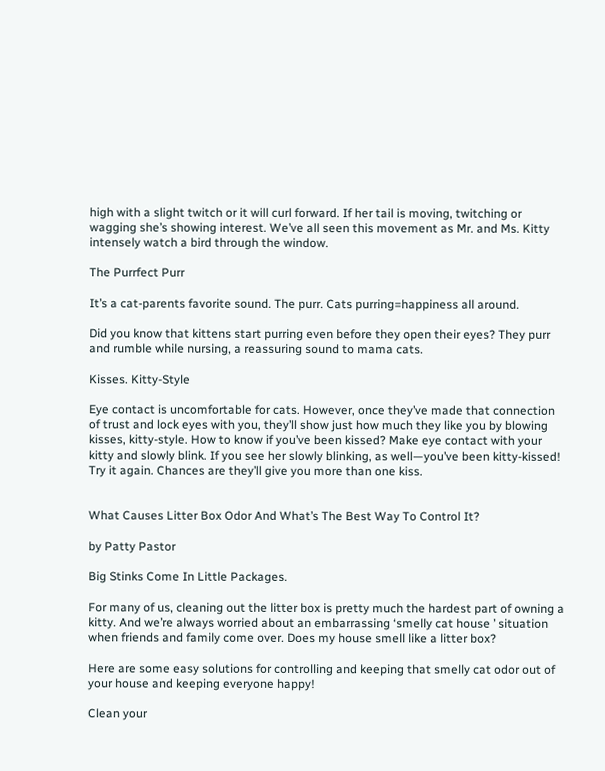high with a slight twitch or it will curl forward. If her tail is moving, twitching or wagging she’s showing interest. We’ve all seen this movement as Mr. and Ms. Kitty intensely watch a bird through the window.

The Purrfect Purr

It’s a cat-parents favorite sound. The purr. Cats purring=happiness all around.

Did you know that kittens start purring even before they open their eyes? They purr and rumble while nursing, a reassuring sound to mama cats.

Kisses. Kitty-Style

Eye contact is uncomfortable for cats. However, once they’ve made that connection of trust and lock eyes with you, they’ll show just how much they like you by blowing kisses, kitty-style. How to know if you’ve been kissed? Make eye contact with your kitty and slowly blink. If you see her slowly blinking, as well—you’ve been kitty-kissed! Try it again. Chances are they’ll give you more than one kiss.


What Causes Litter Box Odor And What’s The Best Way To Control It?

by Patty Pastor

Big Stinks Come In Little Packages.

For many of us, cleaning out the litter box is pretty much the hardest part of owning a kitty. And we’re always worried about an embarrassing ‘smelly cat house ’ situation when friends and family come over. Does my house smell like a litter box?

Here are some easy solutions for controlling and keeping that smelly cat odor out of your house and keeping everyone happy!

Clean your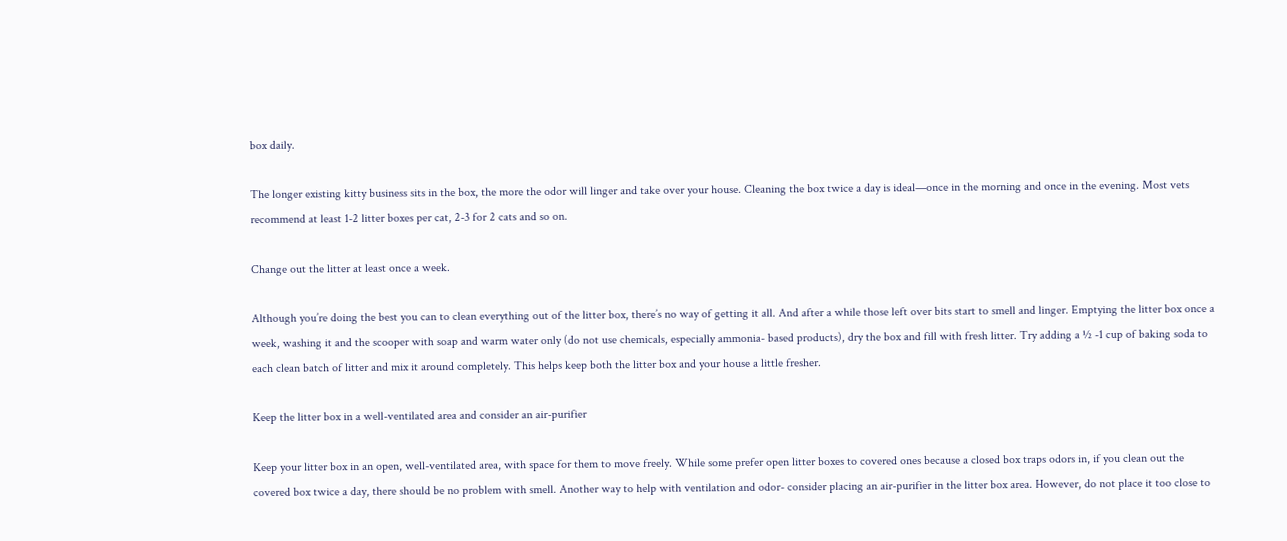box daily.

The longer existing kitty business sits in the box, the more the odor will linger and take over your house. Cleaning the box twice a day is ideal—once in the morning and once in the evening. Most vets recommend at least 1-2 litter boxes per cat, 2-3 for 2 cats and so on.

Change out the litter at least once a week.

Although you’re doing the best you can to clean everything out of the litter box, there’s no way of getting it all. And after a while those left over bits start to smell and linger. Emptying the litter box once a week, washing it and the scooper with soap and warm water only (do not use chemicals, especially ammonia- based products), dry the box and fill with fresh litter. Try adding a ½ -1 cup of baking soda to each clean batch of litter and mix it around completely. This helps keep both the litter box and your house a little fresher.

Keep the litter box in a well-ventilated area and consider an air-purifier

Keep your litter box in an open, well-ventilated area, with space for them to move freely. While some prefer open litter boxes to covered ones because a closed box traps odors in, if you clean out the covered box twice a day, there should be no problem with smell. Another way to help with ventilation and odor- consider placing an air-purifier in the litter box area. However, do not place it too close to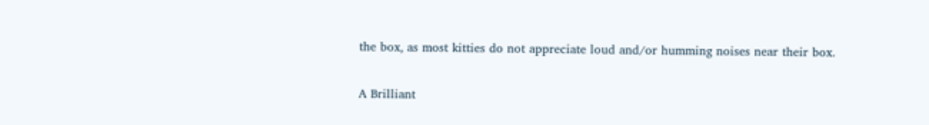the box, as most kitties do not appreciate loud and/or humming noises near their box.

A Brilliant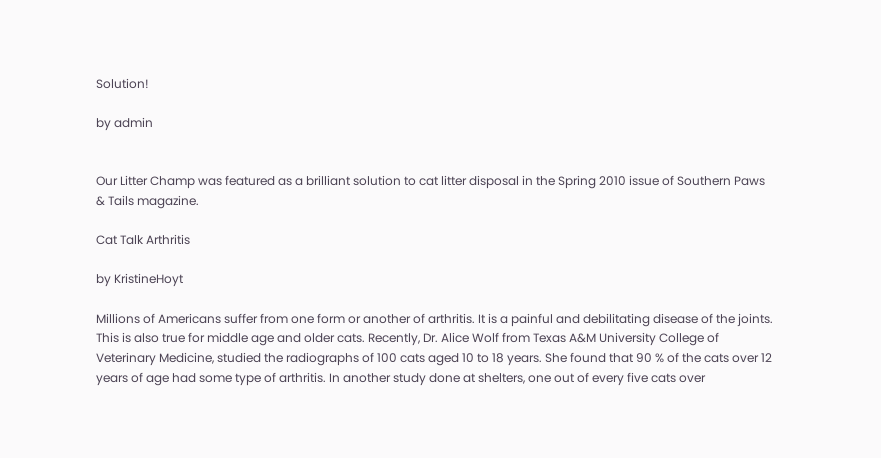Solution!

by admin


Our Litter Champ was featured as a brilliant solution to cat litter disposal in the Spring 2010 issue of Southern Paws & Tails magazine.

Cat Talk Arthritis

by KristineHoyt

Millions of Americans suffer from one form or another of arthritis. It is a painful and debilitating disease of the joints. This is also true for middle age and older cats. Recently, Dr. Alice Wolf from Texas A&M University College of Veterinary Medicine, studied the radiographs of 100 cats aged 10 to 18 years. She found that 90 % of the cats over 12 years of age had some type of arthritis. In another study done at shelters, one out of every five cats over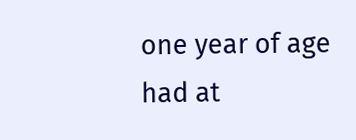one year of age had at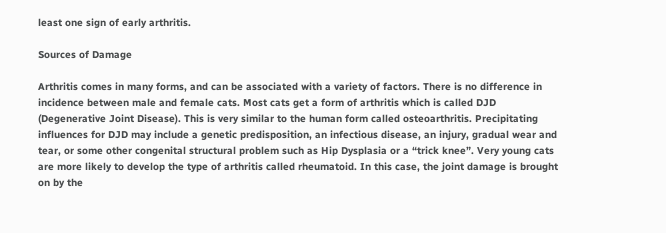least one sign of early arthritis.

Sources of Damage

Arthritis comes in many forms, and can be associated with a variety of factors. There is no difference in incidence between male and female cats. Most cats get a form of arthritis which is called DJD (Degenerative Joint Disease). This is very similar to the human form called osteoarthritis. Precipitating influences for DJD may include a genetic predisposition, an infectious disease, an injury, gradual wear and tear, or some other congenital structural problem such as Hip Dysplasia or a “trick knee”. Very young cats are more likely to develop the type of arthritis called rheumatoid. In this case, the joint damage is brought on by the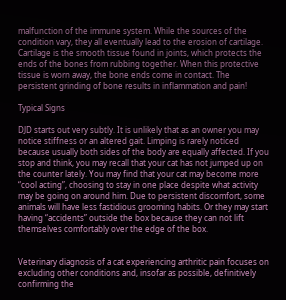malfunction of the immune system. While the sources of the condition vary, they all eventually lead to the erosion of cartilage. Cartilage is the smooth tissue found in joints, which protects the ends of the bones from rubbing together. When this protective tissue is worn away, the bone ends come in contact. The persistent grinding of bone results in inflammation and pain!

Typical Signs

DJD starts out very subtly. It is unlikely that as an owner you may notice stiffness or an altered gait. Limping is rarely noticed because usually both sides of the body are equally affected. If you stop and think, you may recall that your cat has not jumped up on the counter lately. You may find that your cat may become more “cool acting”, choosing to stay in one place despite what activity may be going on around him. Due to persistent discomfort, some animals will have less fastidious grooming habits. Or they may start having “accidents” outside the box because they can not lift themselves comfortably over the edge of the box.


Veterinary diagnosis of a cat experiencing arthritic pain focuses on excluding other conditions and, insofar as possible, definitively confirming the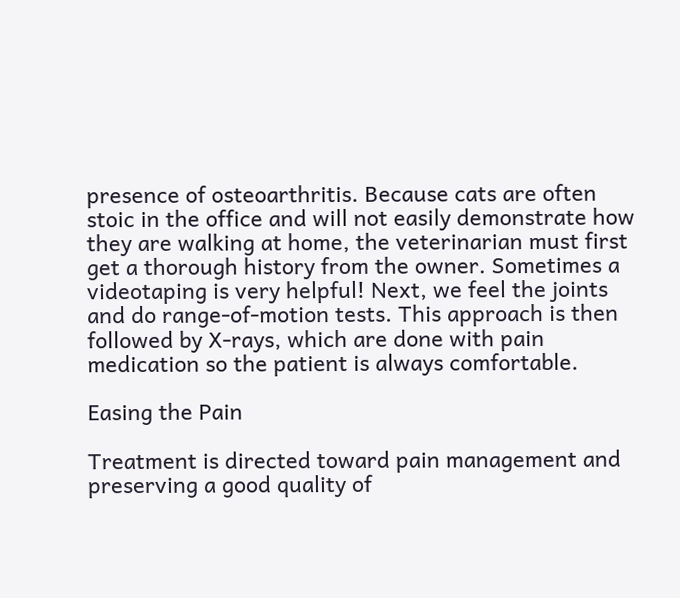presence of osteoarthritis. Because cats are often stoic in the office and will not easily demonstrate how they are walking at home, the veterinarian must first get a thorough history from the owner. Sometimes a videotaping is very helpful! Next, we feel the joints and do range-of-motion tests. This approach is then followed by X-rays, which are done with pain medication so the patient is always comfortable.

Easing the Pain

Treatment is directed toward pain management and preserving a good quality of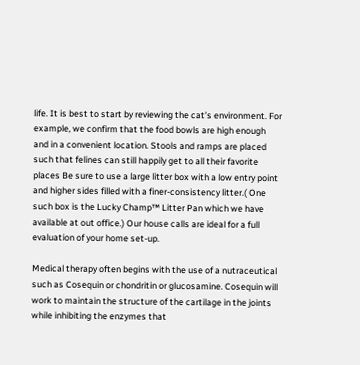life. It is best to start by reviewing the cat’s environment. For example, we confirm that the food bowls are high enough and in a convenient location. Stools and ramps are placed such that felines can still happily get to all their favorite places Be sure to use a large litter box with a low entry point and higher sides filled with a finer-consistency litter.( One such box is the Lucky Champ™ Litter Pan which we have available at out office.) Our house calls are ideal for a full evaluation of your home set-up.

Medical therapy often begins with the use of a nutraceutical such as Cosequin or chondritin or glucosamine. Cosequin will work to maintain the structure of the cartilage in the joints while inhibiting the enzymes that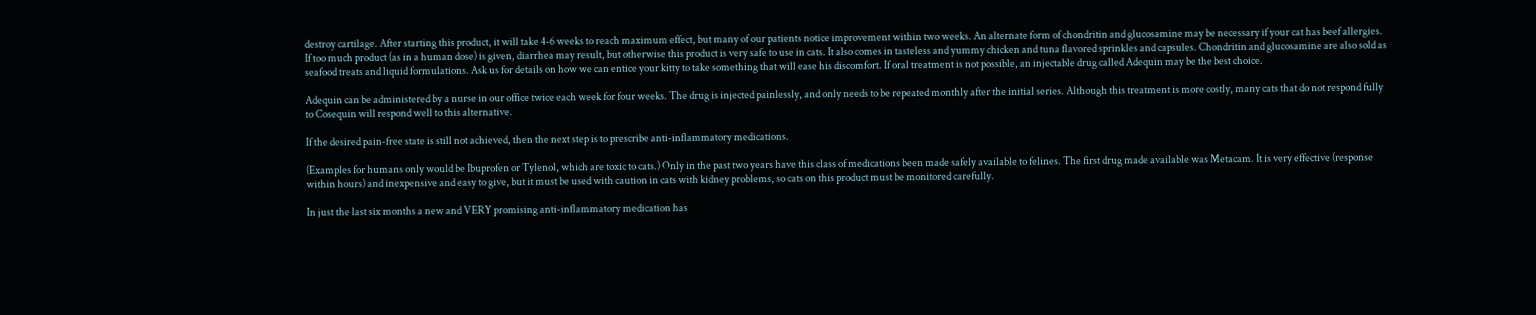destroy cartilage. After starting this product, it will take 4-6 weeks to reach maximum effect, but many of our patients notice improvement within two weeks. An alternate form of chondritin and glucosamine may be necessary if your cat has beef allergies. If too much product (as in a human dose) is given, diarrhea may result, but otherwise this product is very safe to use in cats. It also comes in tasteless and yummy chicken and tuna flavored sprinkles and capsules. Chondritin and glucosamine are also sold as seafood treats and liquid formulations. Ask us for details on how we can entice your kitty to take something that will ease his discomfort. If oral treatment is not possible, an injectable drug called Adequin may be the best choice.

Adequin can be administered by a nurse in our office twice each week for four weeks. The drug is injected painlessly, and only needs to be repeated monthly after the initial series. Although this treatment is more costly, many cats that do not respond fully to Cosequin will respond well to this alternative.

If the desired pain-free state is still not achieved, then the next step is to prescribe anti-inflammatory medications.

(Examples for humans only would be Ibuprofen or Tylenol, which are toxic to cats.) Only in the past two years have this class of medications been made safely available to felines. The first drug made available was Metacam. It is very effective (response within hours) and inexpensive and easy to give, but it must be used with caution in cats with kidney problems, so cats on this product must be monitored carefully.

In just the last six months a new and VERY promising anti-inflammatory medication has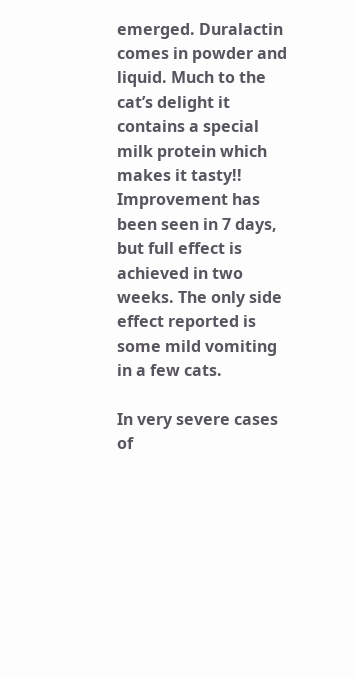emerged. Duralactin comes in powder and liquid. Much to the cat’s delight it contains a special milk protein which makes it tasty!! Improvement has been seen in 7 days, but full effect is achieved in two weeks. The only side effect reported is some mild vomiting in a few cats.

In very severe cases of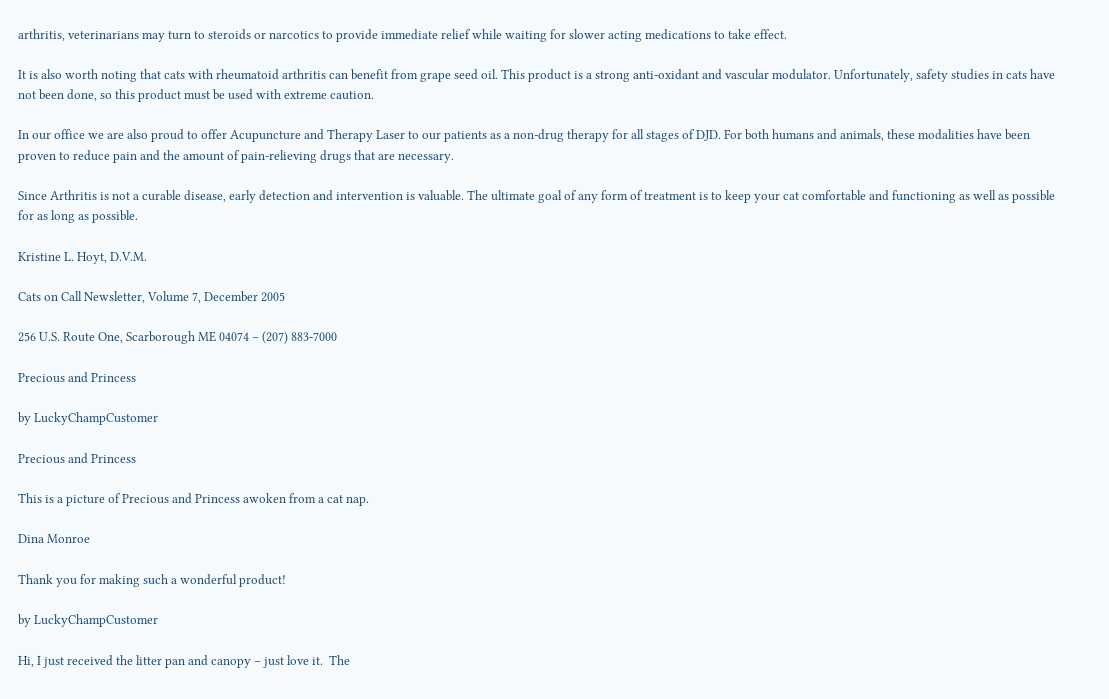arthritis, veterinarians may turn to steroids or narcotics to provide immediate relief while waiting for slower acting medications to take effect.

It is also worth noting that cats with rheumatoid arthritis can benefit from grape seed oil. This product is a strong anti-oxidant and vascular modulator. Unfortunately, safety studies in cats have not been done, so this product must be used with extreme caution.

In our office we are also proud to offer Acupuncture and Therapy Laser to our patients as a non-drug therapy for all stages of DJD. For both humans and animals, these modalities have been proven to reduce pain and the amount of pain-relieving drugs that are necessary.

Since Arthritis is not a curable disease, early detection and intervention is valuable. The ultimate goal of any form of treatment is to keep your cat comfortable and functioning as well as possible for as long as possible.

Kristine L. Hoyt, D.V.M.

Cats on Call Newsletter, Volume 7, December 2005

256 U.S. Route One, Scarborough ME 04074 – (207) 883-7000

Precious and Princess

by LuckyChampCustomer

Precious and Princess

This is a picture of Precious and Princess awoken from a cat nap.

Dina Monroe

Thank you for making such a wonderful product!

by LuckyChampCustomer

Hi, I just received the litter pan and canopy – just love it.  The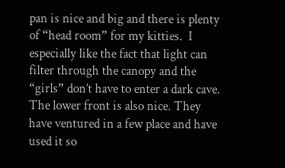pan is nice and big and there is plenty of “head room” for my kitties.  I especially like the fact that light can filter through the canopy and the “girls” don’t have to enter a dark cave.  The lower front is also nice. They have ventured in a few place and have used it so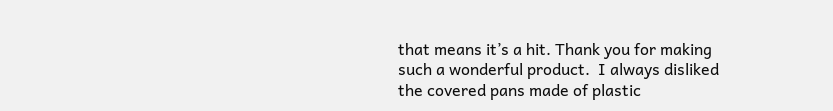that means it’s a hit. Thank you for making such a wonderful product.  I always disliked the covered pans made of plastic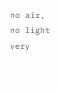no air, no light very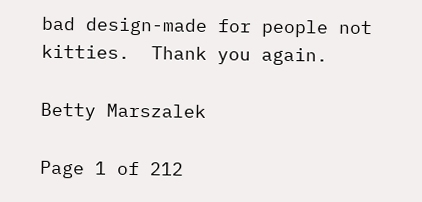bad design-made for people not kitties.  Thank you again.

Betty Marszalek

Page 1 of 212